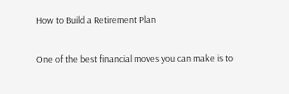How to Build a Retirement Plan

One of the best financial moves you can make is to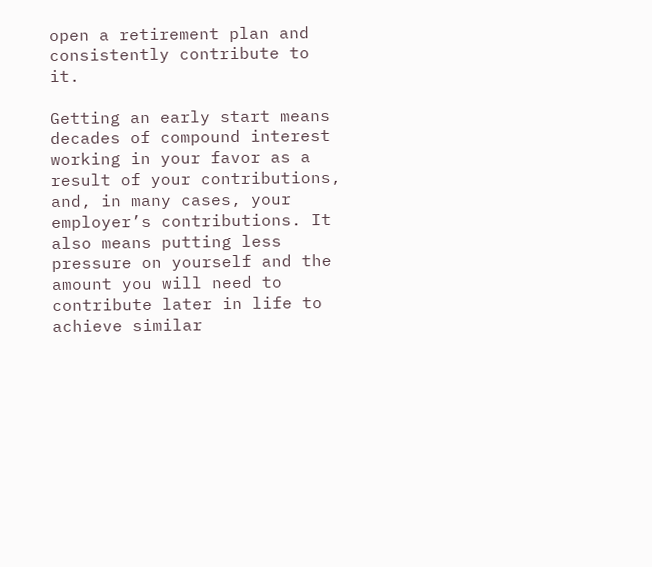open a retirement plan and consistently contribute to it.

Getting an early start means decades of compound interest working in your favor as a result of your contributions, and, in many cases, your employer’s contributions. It also means putting less pressure on yourself and the amount you will need to contribute later in life to achieve similar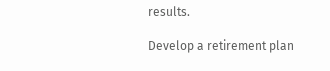results.

Develop a retirement plan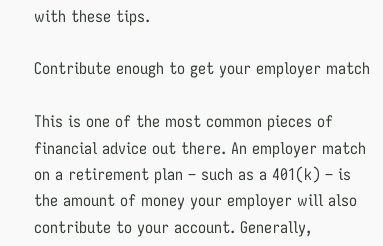with these tips.

Contribute enough to get your employer match

This is one of the most common pieces of financial advice out there. An employer match on a retirement plan – such as a 401(k) – is the amount of money your employer will also contribute to your account. Generally,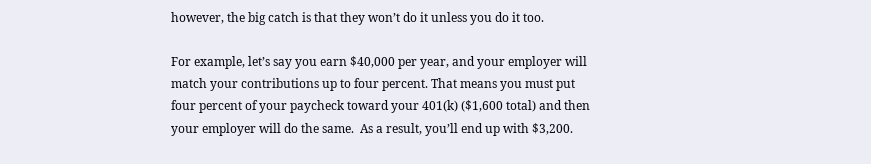however, the big catch is that they won’t do it unless you do it too.

For example, let’s say you earn $40,000 per year, and your employer will match your contributions up to four percent. That means you must put four percent of your paycheck toward your 401(k) ($1,600 total) and then your employer will do the same.  As a result, you’ll end up with $3,200.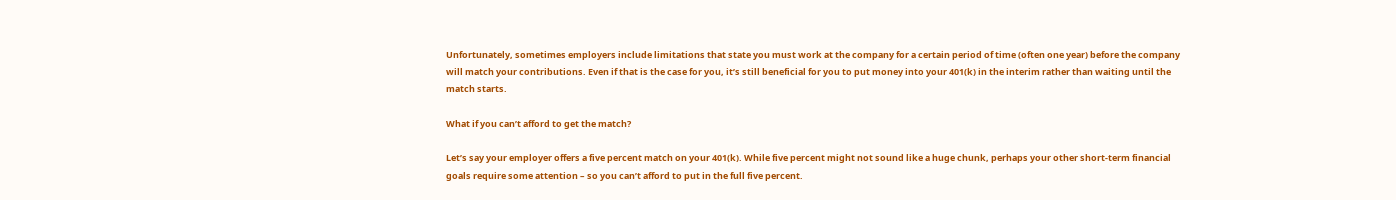Unfortunately, sometimes employers include limitations that state you must work at the company for a certain period of time (often one year) before the company will match your contributions. Even if that is the case for you, it’s still beneficial for you to put money into your 401(k) in the interim rather than waiting until the match starts.

What if you can’t afford to get the match?

Let’s say your employer offers a five percent match on your 401(k). While five percent might not sound like a huge chunk, perhaps your other short-term financial goals require some attention – so you can’t afford to put in the full five percent.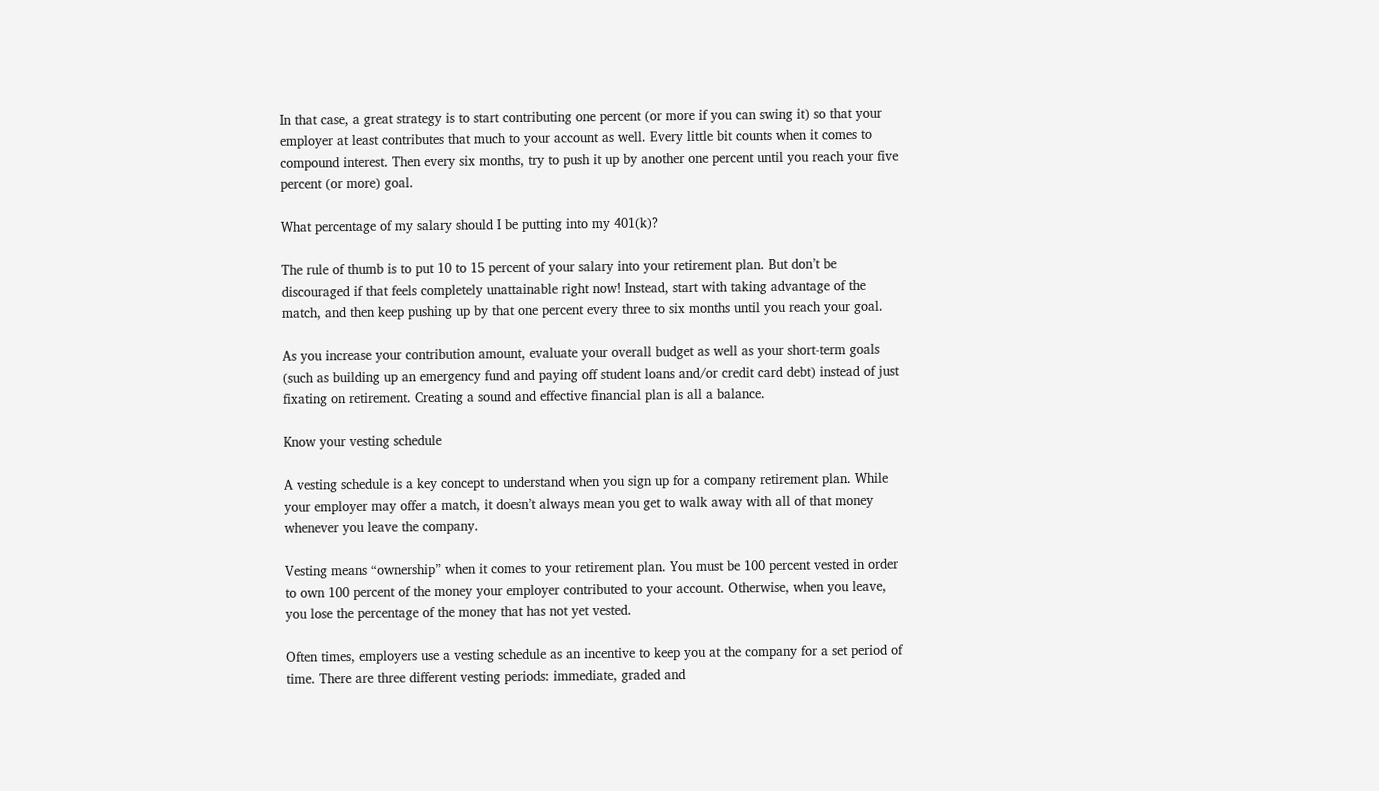In that case, a great strategy is to start contributing one percent (or more if you can swing it) so that your employer at least contributes that much to your account as well. Every little bit counts when it comes to compound interest. Then every six months, try to push it up by another one percent until you reach your five percent (or more) goal.

What percentage of my salary should I be putting into my 401(k)?

The rule of thumb is to put 10 to 15 percent of your salary into your retirement plan. But don’t be discouraged if that feels completely unattainable right now! Instead, start with taking advantage of the match, and then keep pushing up by that one percent every three to six months until you reach your goal.

As you increase your contribution amount, evaluate your overall budget as well as your short-term goals (such as building up an emergency fund and paying off student loans and/or credit card debt) instead of just fixating on retirement. Creating a sound and effective financial plan is all a balance.

Know your vesting schedule

A vesting schedule is a key concept to understand when you sign up for a company retirement plan. While your employer may offer a match, it doesn’t always mean you get to walk away with all of that money whenever you leave the company.

Vesting means “ownership” when it comes to your retirement plan. You must be 100 percent vested in order to own 100 percent of the money your employer contributed to your account. Otherwise, when you leave, you lose the percentage of the money that has not yet vested.

Often times, employers use a vesting schedule as an incentive to keep you at the company for a set period of time. There are three different vesting periods: immediate, graded and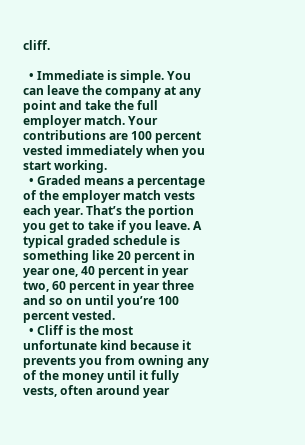cliff.

  • Immediate is simple. You can leave the company at any point and take the full employer match. Your contributions are 100 percent vested immediately when you start working.
  • Graded means a percentage of the employer match vests each year. That’s the portion you get to take if you leave. A typical graded schedule is something like 20 percent in year one, 40 percent in year two, 60 percent in year three and so on until you’re 100 percent vested.
  • Cliff is the most unfortunate kind because it prevents you from owning any of the money until it fully vests, often around year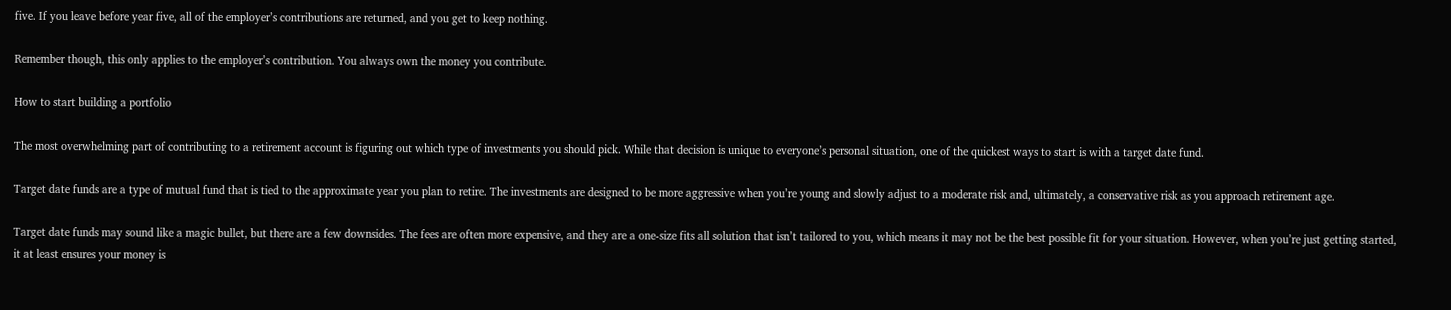five. If you leave before year five, all of the employer’s contributions are returned, and you get to keep nothing.

Remember though, this only applies to the employer’s contribution. You always own the money you contribute.

How to start building a portfolio

The most overwhelming part of contributing to a retirement account is figuring out which type of investments you should pick. While that decision is unique to everyone’s personal situation, one of the quickest ways to start is with a target date fund.

Target date funds are a type of mutual fund that is tied to the approximate year you plan to retire. The investments are designed to be more aggressive when you’re young and slowly adjust to a moderate risk and, ultimately, a conservative risk as you approach retirement age.

Target date funds may sound like a magic bullet, but there are a few downsides. The fees are often more expensive, and they are a one-size fits all solution that isn’t tailored to you, which means it may not be the best possible fit for your situation. However, when you’re just getting started, it at least ensures your money is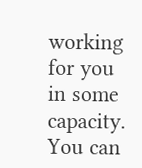working for you in some capacity. You can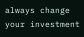always change your investment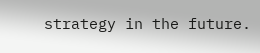strategy in the future.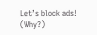Let’s block ads! (Why?)